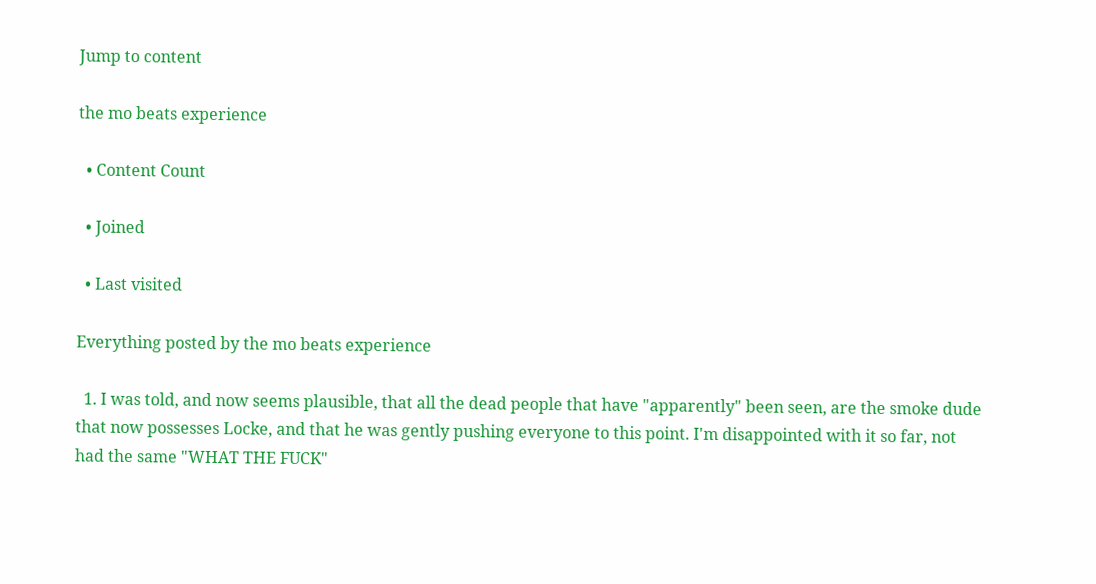Jump to content

the mo beats experience

  • Content Count

  • Joined

  • Last visited

Everything posted by the mo beats experience

  1. I was told, and now seems plausible, that all the dead people that have "apparently" been seen, are the smoke dude that now possesses Locke, and that he was gently pushing everyone to this point. I'm disappointed with it so far, not had the same "WHAT THE FUCK"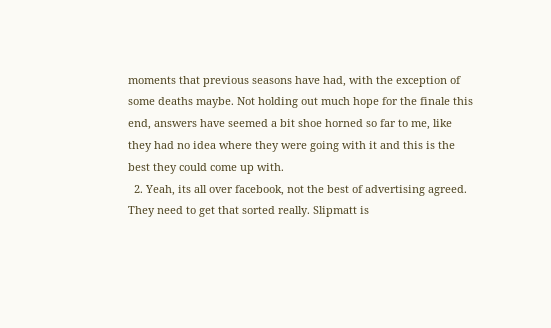moments that previous seasons have had, with the exception of some deaths maybe. Not holding out much hope for the finale this end, answers have seemed a bit shoe horned so far to me, like they had no idea where they were going with it and this is the best they could come up with.
  2. Yeah, its all over facebook, not the best of advertising agreed. They need to get that sorted really. Slipmatt is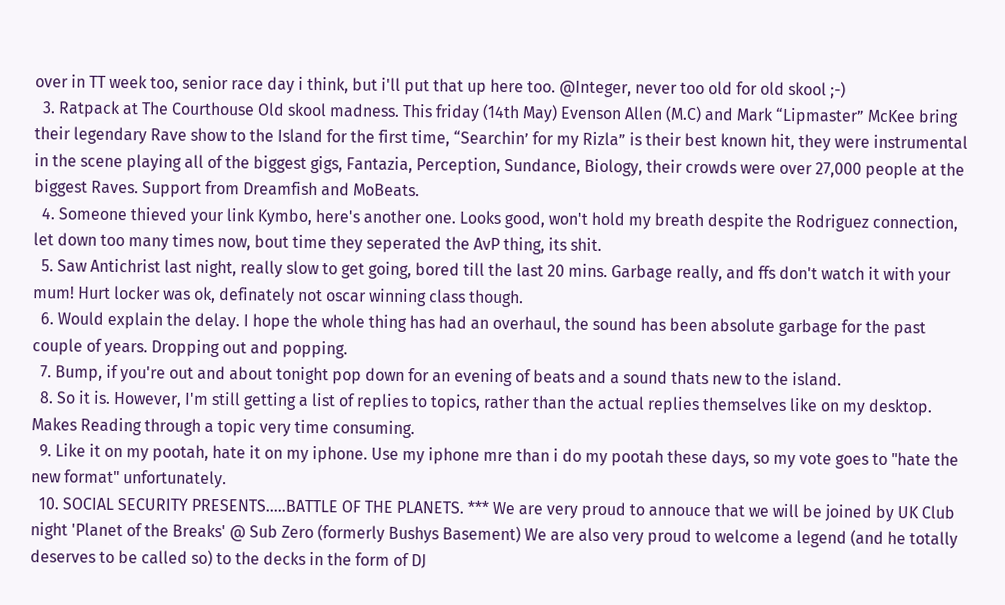over in TT week too, senior race day i think, but i'll put that up here too. @Integer, never too old for old skool ;-)
  3. Ratpack at The Courthouse Old skool madness. This friday (14th May) Evenson Allen (M.C) and Mark “Lipmaster” McKee bring their legendary Rave show to the Island for the first time, “Searchin’ for my Rizla” is their best known hit, they were instrumental in the scene playing all of the biggest gigs, Fantazia, Perception, Sundance, Biology, their crowds were over 27,000 people at the biggest Raves. Support from Dreamfish and MoBeats.
  4. Someone thieved your link Kymbo, here's another one. Looks good, won't hold my breath despite the Rodriguez connection, let down too many times now, bout time they seperated the AvP thing, its shit.
  5. Saw Antichrist last night, really slow to get going, bored till the last 20 mins. Garbage really, and ffs don't watch it with your mum! Hurt locker was ok, definately not oscar winning class though.
  6. Would explain the delay. I hope the whole thing has had an overhaul, the sound has been absolute garbage for the past couple of years. Dropping out and popping.
  7. Bump, if you're out and about tonight pop down for an evening of beats and a sound thats new to the island.
  8. So it is. However, I'm still getting a list of replies to topics, rather than the actual replies themselves like on my desktop. Makes Reading through a topic very time consuming.
  9. Like it on my pootah, hate it on my iphone. Use my iphone mre than i do my pootah these days, so my vote goes to "hate the new format" unfortunately.
  10. SOCIAL SECURITY PRESENTS.....BATTLE OF THE PLANETS. *** We are very proud to annouce that we will be joined by UK Club night 'Planet of the Breaks' @ Sub Zero (formerly Bushys Basement) We are also very proud to welcome a legend (and he totally deserves to be called so) to the decks in the form of DJ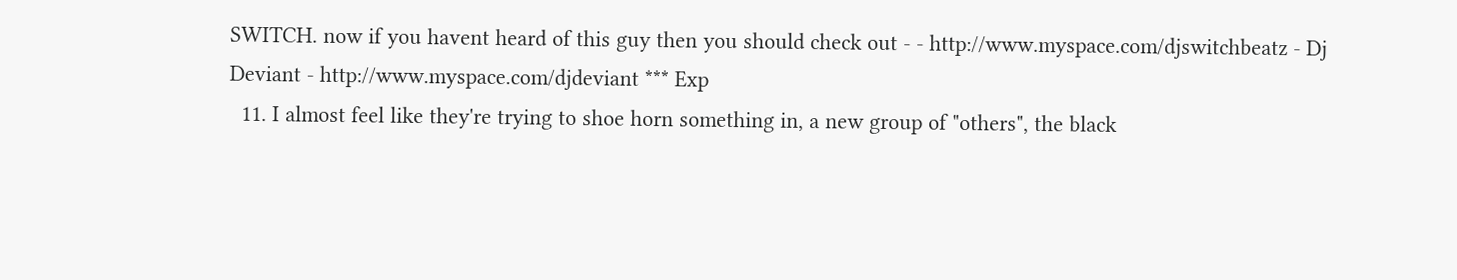SWITCH. now if you havent heard of this guy then you should check out - - http://www.myspace.com/djswitchbeatz - Dj Deviant - http://www.myspace.com/djdeviant *** Exp
  11. I almost feel like they're trying to shoe horn something in, a new group of "others", the black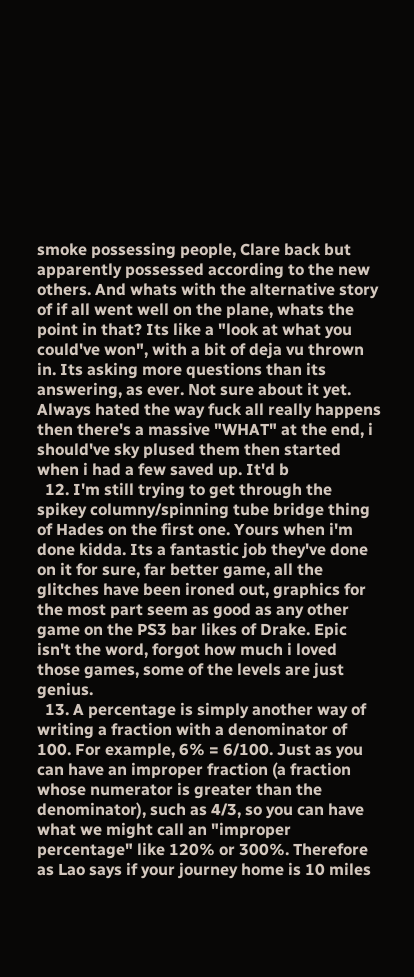smoke possessing people, Clare back but apparently possessed according to the new others. And whats with the alternative story of if all went well on the plane, whats the point in that? Its like a "look at what you could've won", with a bit of deja vu thrown in. Its asking more questions than its answering, as ever. Not sure about it yet. Always hated the way fuck all really happens then there's a massive "WHAT" at the end, i should've sky plused them then started when i had a few saved up. It'd b
  12. I'm still trying to get through the spikey columny/spinning tube bridge thing of Hades on the first one. Yours when i'm done kidda. Its a fantastic job they've done on it for sure, far better game, all the glitches have been ironed out, graphics for the most part seem as good as any other game on the PS3 bar likes of Drake. Epic isn't the word, forgot how much i loved those games, some of the levels are just genius.
  13. A percentage is simply another way of writing a fraction with a denominator of 100. For example, 6% = 6/100. Just as you can have an improper fraction (a fraction whose numerator is greater than the denominator), such as 4/3, so you can have what we might call an "improper percentage" like 120% or 300%. Therefore as Lao says if your journey home is 10 miles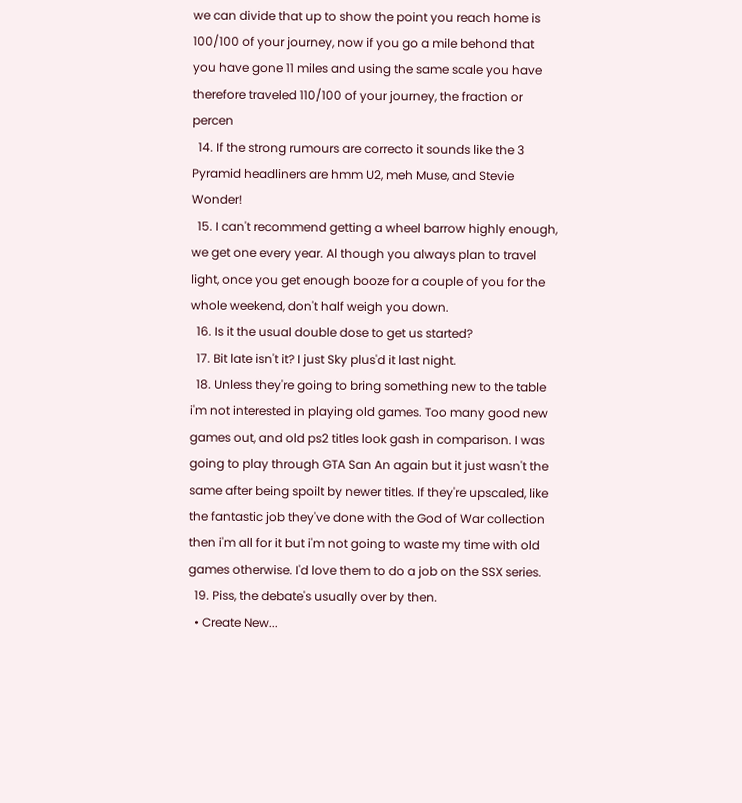we can divide that up to show the point you reach home is 100/100 of your journey, now if you go a mile behond that you have gone 11 miles and using the same scale you have therefore traveled 110/100 of your journey, the fraction or percen
  14. If the strong rumours are correcto it sounds like the 3 Pyramid headliners are hmm U2, meh Muse, and Stevie Wonder!
  15. I can't recommend getting a wheel barrow highly enough, we get one every year. Al though you always plan to travel light, once you get enough booze for a couple of you for the whole weekend, don't half weigh you down.
  16. Is it the usual double dose to get us started?
  17. Bit late isn't it? I just Sky plus'd it last night.
  18. Unless they're going to bring something new to the table i'm not interested in playing old games. Too many good new games out, and old ps2 titles look gash in comparison. I was going to play through GTA San An again but it just wasn't the same after being spoilt by newer titles. If they're upscaled, like the fantastic job they've done with the God of War collection then i'm all for it but i'm not going to waste my time with old games otherwise. I'd love them to do a job on the SSX series.
  19. Piss, the debate's usually over by then.
  • Create New...